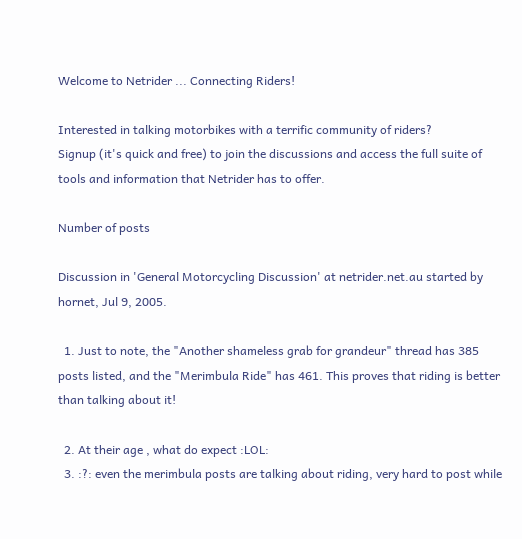Welcome to Netrider ... Connecting Riders!

Interested in talking motorbikes with a terrific community of riders?
Signup (it's quick and free) to join the discussions and access the full suite of tools and information that Netrider has to offer.

Number of posts

Discussion in 'General Motorcycling Discussion' at netrider.net.au started by hornet, Jul 9, 2005.

  1. Just to note, the "Another shameless grab for grandeur" thread has 385 posts listed, and the "Merimbula Ride" has 461. This proves that riding is better than talking about it!

  2. At their age , what do expect :LOL:
  3. :?: even the merimbula posts are talking about riding, very hard to post while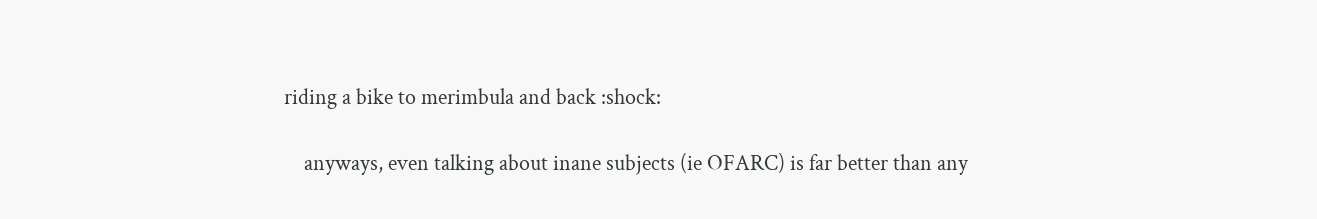riding a bike to merimbula and back :shock:

    anyways, even talking about inane subjects (ie OFARC) is far better than any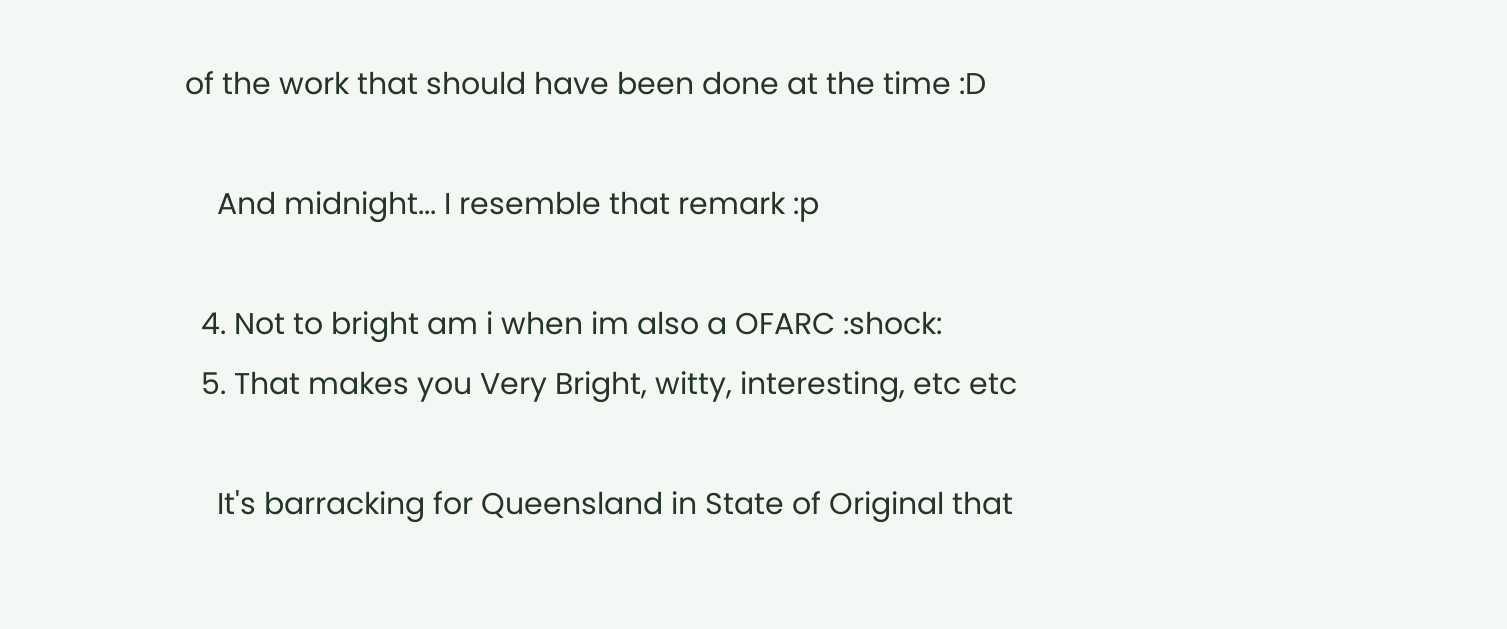of the work that should have been done at the time :D

    And midnight... I resemble that remark :p

  4. Not to bright am i when im also a OFARC :shock:
  5. That makes you Very Bright, witty, interesting, etc etc

    It's barracking for Queensland in State of Original that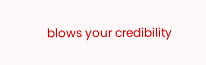blows your credibility